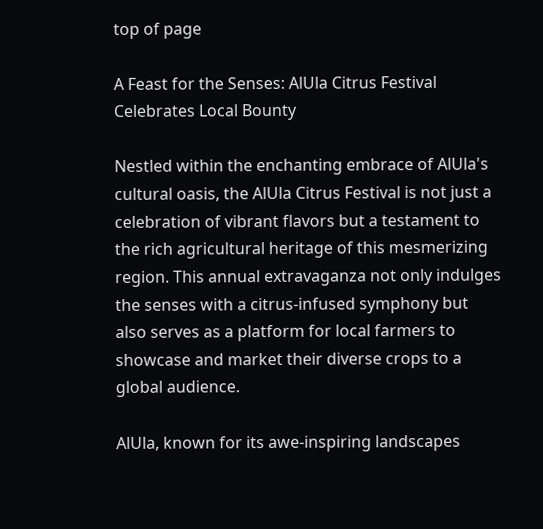top of page

A Feast for the Senses: AlUla Citrus Festival Celebrates Local Bounty

Nestled within the enchanting embrace of AlUla's cultural oasis, the AlUla Citrus Festival is not just a celebration of vibrant flavors but a testament to the rich agricultural heritage of this mesmerizing region. This annual extravaganza not only indulges the senses with a citrus-infused symphony but also serves as a platform for local farmers to showcase and market their diverse crops to a global audience.

AlUla, known for its awe-inspiring landscapes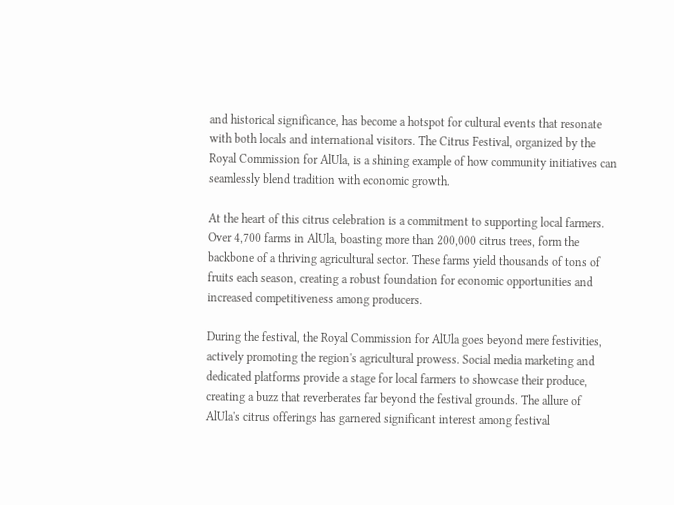and historical significance, has become a hotspot for cultural events that resonate with both locals and international visitors. The Citrus Festival, organized by the Royal Commission for AlUla, is a shining example of how community initiatives can seamlessly blend tradition with economic growth.

At the heart of this citrus celebration is a commitment to supporting local farmers. Over 4,700 farms in AlUla, boasting more than 200,000 citrus trees, form the backbone of a thriving agricultural sector. These farms yield thousands of tons of fruits each season, creating a robust foundation for economic opportunities and increased competitiveness among producers.

During the festival, the Royal Commission for AlUla goes beyond mere festivities, actively promoting the region's agricultural prowess. Social media marketing and dedicated platforms provide a stage for local farmers to showcase their produce, creating a buzz that reverberates far beyond the festival grounds. The allure of AlUla's citrus offerings has garnered significant interest among festival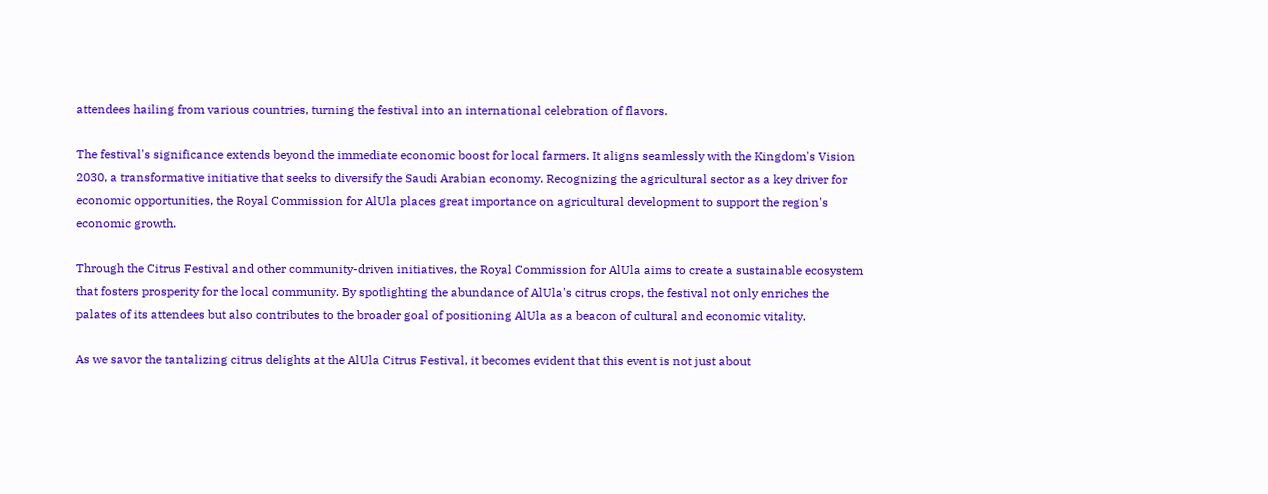attendees hailing from various countries, turning the festival into an international celebration of flavors.

The festival's significance extends beyond the immediate economic boost for local farmers. It aligns seamlessly with the Kingdom's Vision 2030, a transformative initiative that seeks to diversify the Saudi Arabian economy. Recognizing the agricultural sector as a key driver for economic opportunities, the Royal Commission for AlUla places great importance on agricultural development to support the region's economic growth.

Through the Citrus Festival and other community-driven initiatives, the Royal Commission for AlUla aims to create a sustainable ecosystem that fosters prosperity for the local community. By spotlighting the abundance of AlUla's citrus crops, the festival not only enriches the palates of its attendees but also contributes to the broader goal of positioning AlUla as a beacon of cultural and economic vitality.

As we savor the tantalizing citrus delights at the AlUla Citrus Festival, it becomes evident that this event is not just about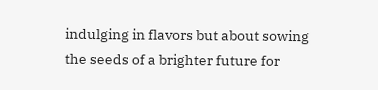indulging in flavors but about sowing the seeds of a brighter future for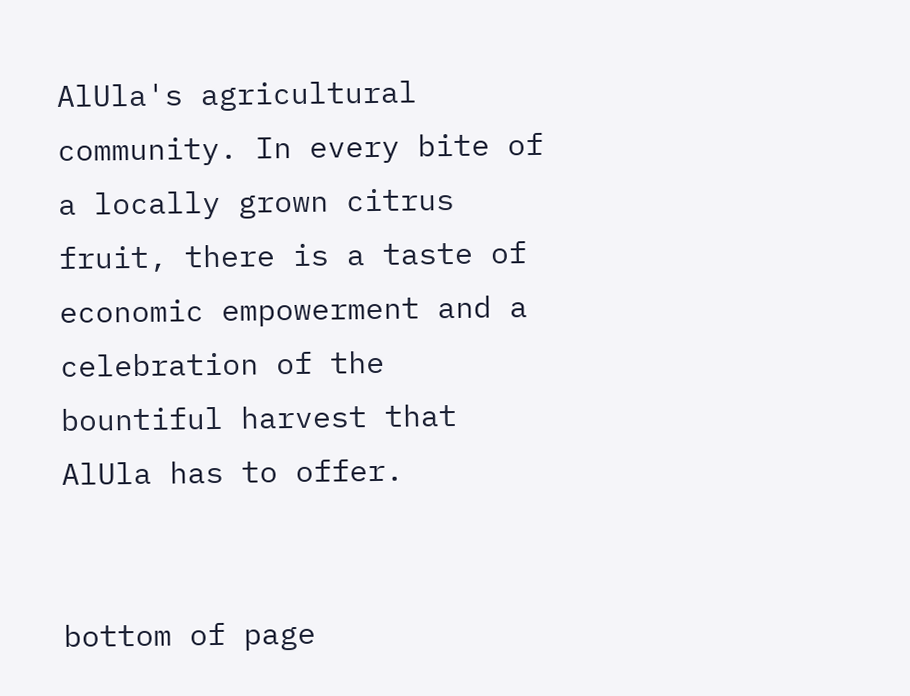AlUla's agricultural community. In every bite of a locally grown citrus fruit, there is a taste of economic empowerment and a celebration of the bountiful harvest that AlUla has to offer.


bottom of page